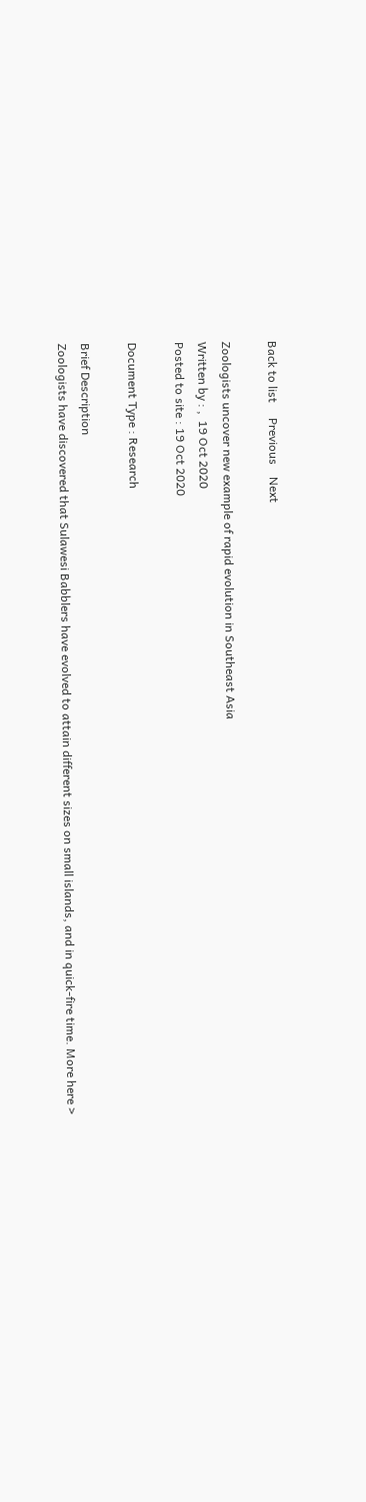Back to list     Previous    Next

Zoologists uncover new example of rapid evolution in Southeast Asia
Written by : ,  19 Oct 2020
Posted to site : 19 Oct 2020

Document Type : Research

Brief Description
Zoologists have discovered that Sulawesi Babblers have evolved to attain different sizes on small islands, and in quick-fire time. More here >